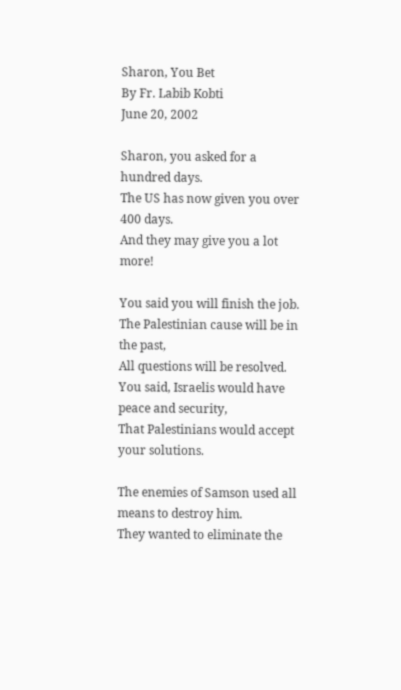Sharon, You Bet
By Fr. Labib Kobti
June 20, 2002

Sharon, you asked for a hundred days.
The US has now given you over 400 days.
And they may give you a lot more!

You said you will finish the job.
The Palestinian cause will be in the past,
All questions will be resolved.
You said, Israelis would have peace and security,
That Palestinians would accept your solutions.

The enemies of Samson used all means to destroy him.
They wanted to eliminate the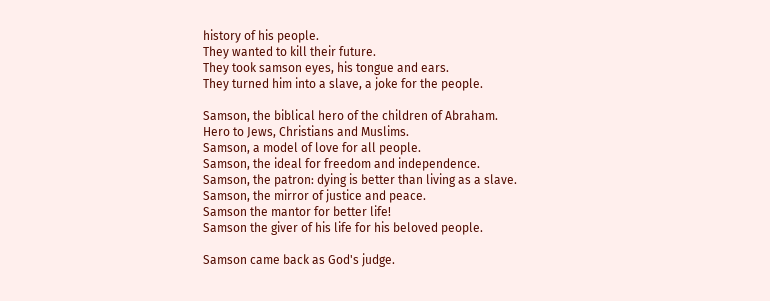history of his people.
They wanted to kill their future.
They took samson eyes, his tongue and ears.
They turned him into a slave, a joke for the people.

Samson, the biblical hero of the children of Abraham.
Hero to Jews, Christians and Muslims.
Samson, a model of love for all people.
Samson, the ideal for freedom and independence.
Samson, the patron: dying is better than living as a slave.
Samson, the mirror of justice and peace.
Samson the mantor for better life!
Samson the giver of his life for his beloved people.

Samson came back as God's judge.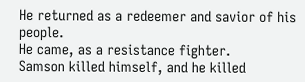He returned as a redeemer and savior of his people.
He came, as a resistance fighter.
Samson killed himself, and he killed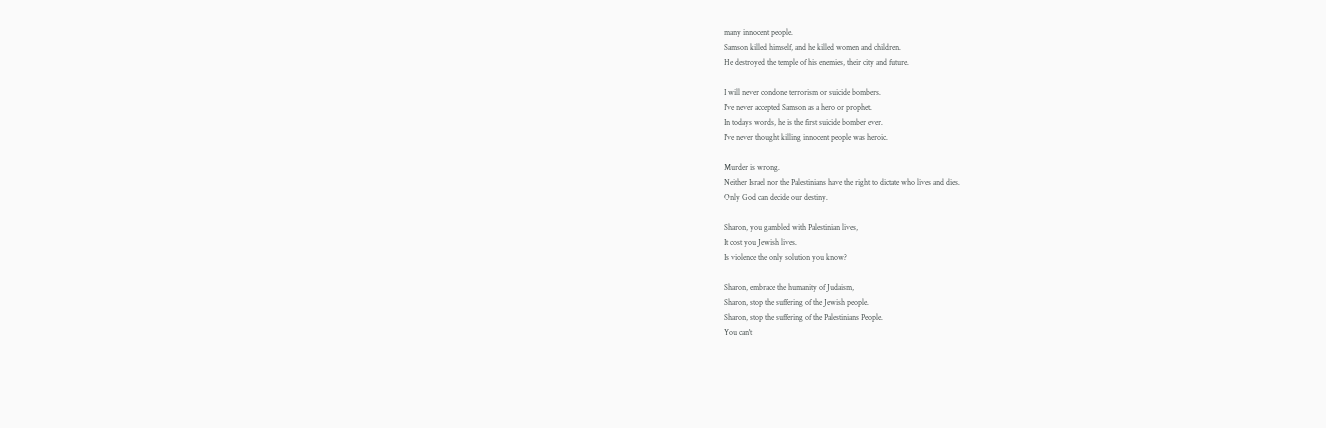many innocent people.
Samson killed himself, and he killed women and children.
He destroyed the temple of his enemies, their city and future.

I will never condone terrorism or suicide bombers.
I've never accepted Samson as a hero or prophet.
In todays words, he is the first suicide bomber ever.
I've never thought killing innocent people was heroic.

Murder is wrong.
Neither Israel nor the Palestinians have the right to dictate who lives and dies.
Only God can decide our destiny.

Sharon, you gambled with Palestinian lives,
It cost you Jewish lives.
Is violence the only solution you know?

Sharon, embrace the humanity of Judaism,
Sharon, stop the suffering of the Jewish people.
Sharon, stop the suffering of the Palestinians People.
You can't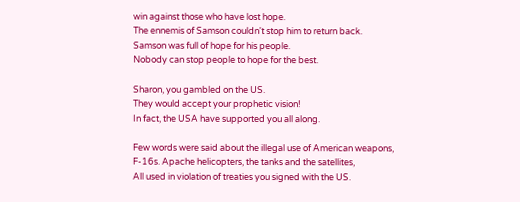win against those who have lost hope.
The ennemis of Samson couldn't stop him to return back.
Samson was full of hope for his people.
Nobody can stop people to hope for the best.

Sharon, you gambled on the US.
They would accept your prophetic vision!
In fact, the USA have supported you all along.

Few words were said about the illegal use of American weapons,
F-16s. Apache helicopters, the tanks and the satellites,
All used in violation of treaties you signed with the US.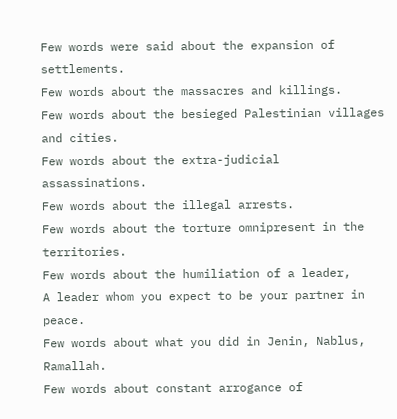Few words were said about the expansion of settlements.
Few words about the massacres and killings.
Few words about the besieged Palestinian villages and cities.
Few words about the extra-judicial assassinations.
Few words about the illegal arrests.
Few words about the torture omnipresent in the territories.
Few words about the humiliation of a leader,
A leader whom you expect to be your partner in peace.
Few words about what you did in Jenin, Nablus, Ramallah.
Few words about constant arrogance of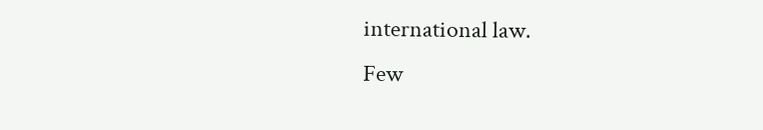international law.
Few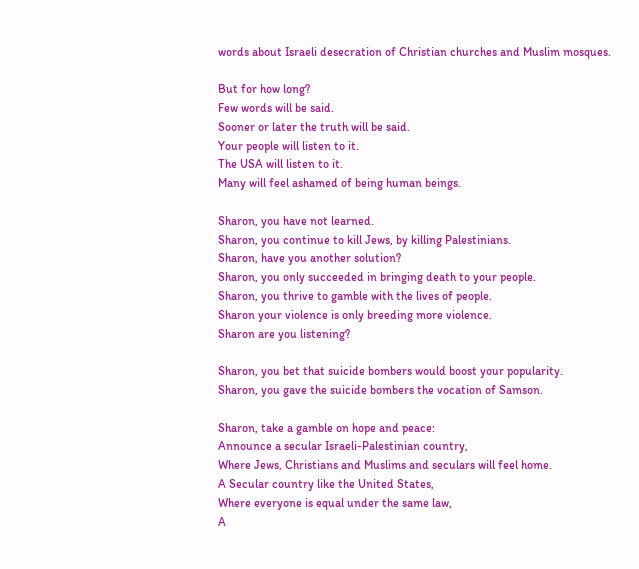words about Israeli desecration of Christian churches and Muslim mosques.

But for how long?
Few words will be said.
Sooner or later the truth will be said.
Your people will listen to it.
The USA will listen to it.
Many will feel ashamed of being human beings.

Sharon, you have not learned.
Sharon, you continue to kill Jews, by killing Palestinians.
Sharon, have you another solution?
Sharon, you only succeeded in bringing death to your people.
Sharon, you thrive to gamble with the lives of people.
Sharon your violence is only breeding more violence.
Sharon are you listening?

Sharon, you bet that suicide bombers would boost your popularity.
Sharon, you gave the suicide bombers the vocation of Samson.

Sharon, take a gamble on hope and peace:
Announce a secular Israeli-Palestinian country,
Where Jews, Christians and Muslims and seculars will feel home.
A Secular country like the United States,
Where everyone is equal under the same law,
A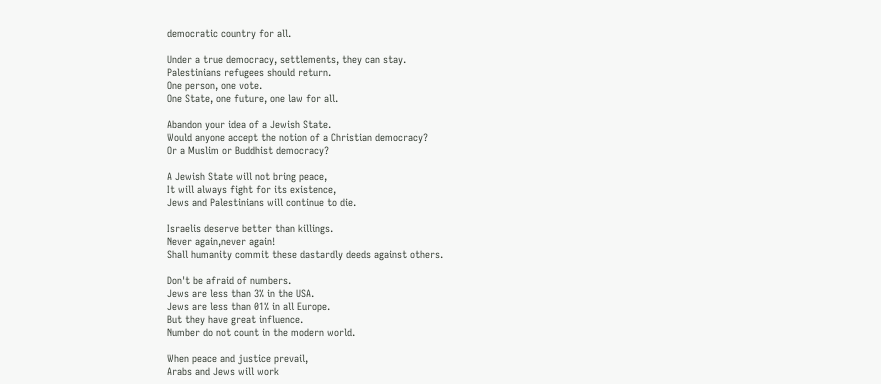democratic country for all.

Under a true democracy, settlements, they can stay.
Palestinians refugees should return.
One person, one vote.
One State, one future, one law for all.

Abandon your idea of a Jewish State.
Would anyone accept the notion of a Christian democracy?
Or a Muslim or Buddhist democracy?

A Jewish State will not bring peace,
It will always fight for its existence,
Jews and Palestinians will continue to die.

Israelis deserve better than killings.
Never again,never again!
Shall humanity commit these dastardly deeds against others.

Don't be afraid of numbers.
Jews are less than 3% in the USA.
Jews are less than 01% in all Europe.
But they have great influence.
Number do not count in the modern world.

When peace and justice prevail,
Arabs and Jews will work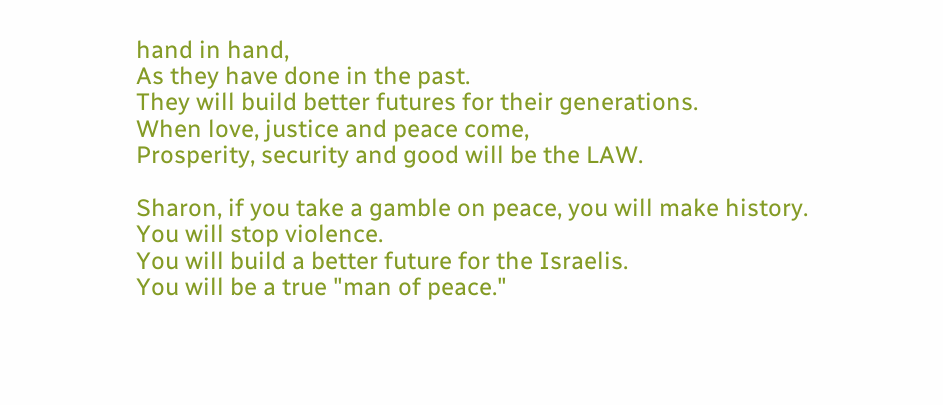hand in hand,
As they have done in the past.
They will build better futures for their generations.
When love, justice and peace come,
Prosperity, security and good will be the LAW.

Sharon, if you take a gamble on peace, you will make history.
You will stop violence.
You will build a better future for the Israelis.
You will be a true "man of peace."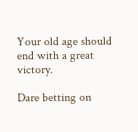Your old age should end with a great victory.

Dare betting on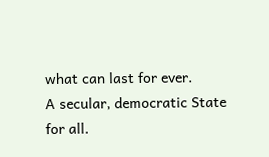what can last for ever.
A secular, democratic State for all.